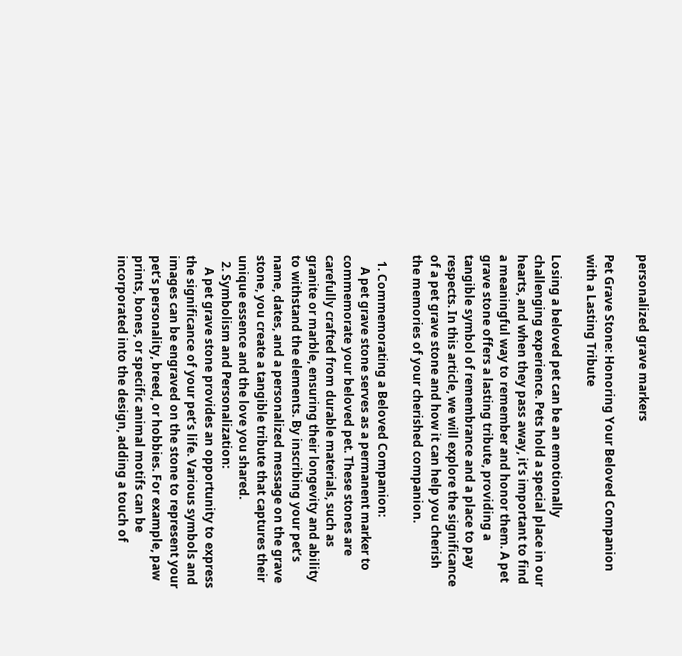personalized grave markers

Pet Grave Stone: Honoring Your Beloved Companion with a Lasting Tribute

Losing a beloved pet can be an emotionally challenging experience. Pets hold a special place in our hearts, and when they pass away, it’s important to find a meaningful way to remember and honor them. A pet grave stone offers a lasting tribute, providing a tangible symbol of remembrance and a place to pay respects. In this article, we will explore the significance of a pet grave stone and how it can help you cherish the memories of your cherished companion.

  1. Commemorating a Beloved Companion:
    A pet grave stone serves as a permanent marker to commemorate your beloved pet. These stones are carefully crafted from durable materials, such as granite or marble, ensuring their longevity and ability to withstand the elements. By inscribing your pet’s name, dates, and a personalized message on the grave stone, you create a tangible tribute that captures their unique essence and the love you shared.
  2. Symbolism and Personalization:
    A pet grave stone provides an opportunity to express the significance of your pet’s life. Various symbols and images can be engraved on the stone to represent your pet’s personality, breed, or hobbies. For example, paw prints, bones, or specific animal motifs can be incorporated into the design, adding a touch of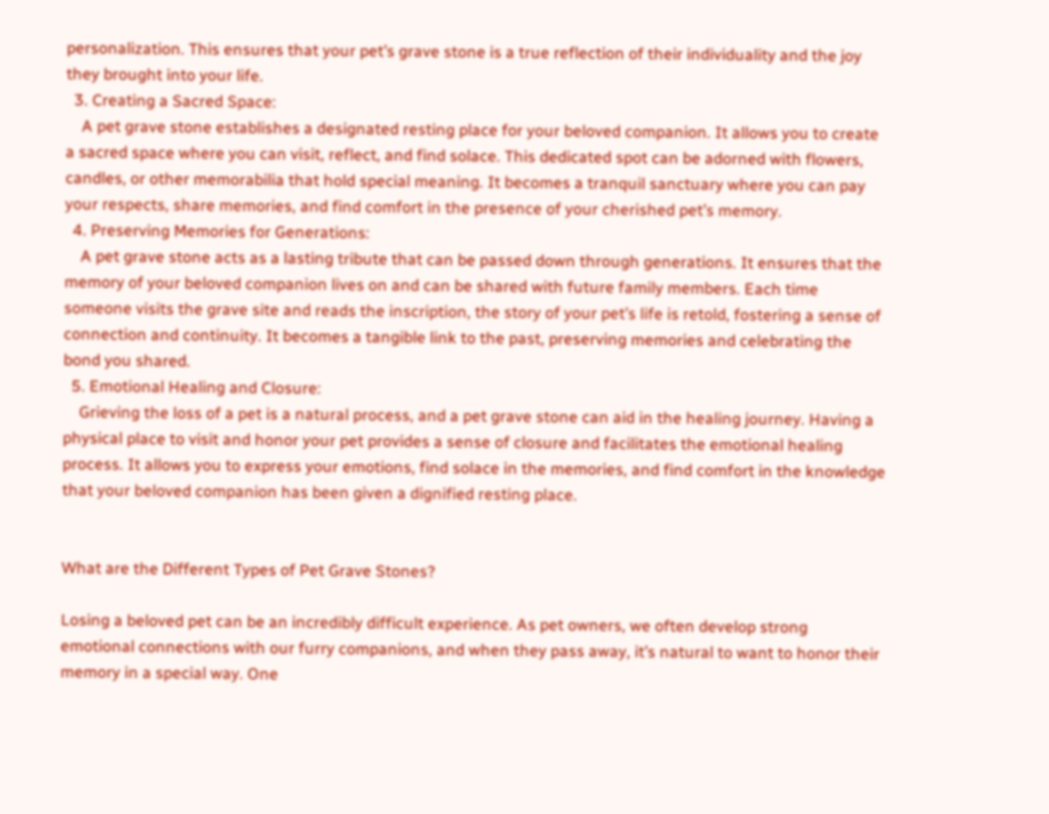personalization. This ensures that your pet’s grave stone is a true reflection of their individuality and the joy they brought into your life.
  3. Creating a Sacred Space:
    A pet grave stone establishes a designated resting place for your beloved companion. It allows you to create a sacred space where you can visit, reflect, and find solace. This dedicated spot can be adorned with flowers, candles, or other memorabilia that hold special meaning. It becomes a tranquil sanctuary where you can pay your respects, share memories, and find comfort in the presence of your cherished pet’s memory.
  4. Preserving Memories for Generations:
    A pet grave stone acts as a lasting tribute that can be passed down through generations. It ensures that the memory of your beloved companion lives on and can be shared with future family members. Each time someone visits the grave site and reads the inscription, the story of your pet’s life is retold, fostering a sense of connection and continuity. It becomes a tangible link to the past, preserving memories and celebrating the bond you shared.
  5. Emotional Healing and Closure:
    Grieving the loss of a pet is a natural process, and a pet grave stone can aid in the healing journey. Having a physical place to visit and honor your pet provides a sense of closure and facilitates the emotional healing process. It allows you to express your emotions, find solace in the memories, and find comfort in the knowledge that your beloved companion has been given a dignified resting place.


What are the Different Types of Pet Grave Stones?

Losing a beloved pet can be an incredibly difficult experience. As pet owners, we often develop strong emotional connections with our furry companions, and when they pass away, it’s natural to want to honor their memory in a special way. One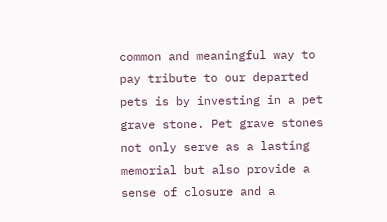common and meaningful way to pay tribute to our departed pets is by investing in a pet grave stone. Pet grave stones not only serve as a lasting memorial but also provide a sense of closure and a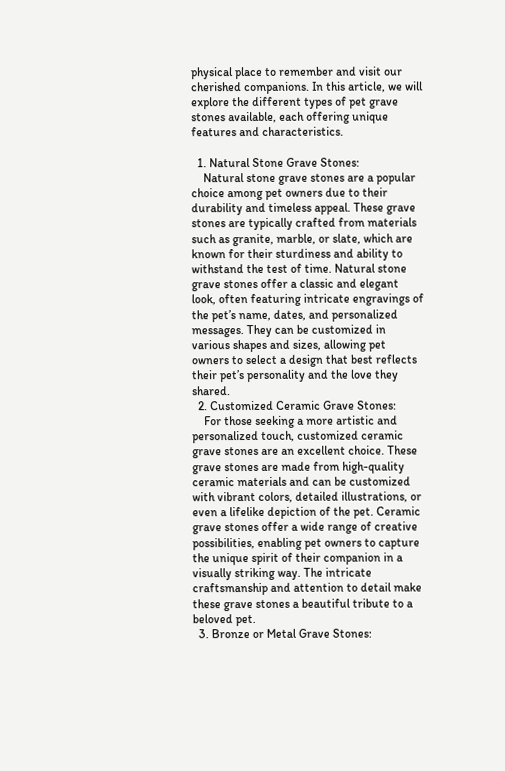physical place to remember and visit our cherished companions. In this article, we will explore the different types of pet grave stones available, each offering unique features and characteristics.

  1. Natural Stone Grave Stones:
    Natural stone grave stones are a popular choice among pet owners due to their durability and timeless appeal. These grave stones are typically crafted from materials such as granite, marble, or slate, which are known for their sturdiness and ability to withstand the test of time. Natural stone grave stones offer a classic and elegant look, often featuring intricate engravings of the pet’s name, dates, and personalized messages. They can be customized in various shapes and sizes, allowing pet owners to select a design that best reflects their pet’s personality and the love they shared.
  2. Customized Ceramic Grave Stones:
    For those seeking a more artistic and personalized touch, customized ceramic grave stones are an excellent choice. These grave stones are made from high-quality ceramic materials and can be customized with vibrant colors, detailed illustrations, or even a lifelike depiction of the pet. Ceramic grave stones offer a wide range of creative possibilities, enabling pet owners to capture the unique spirit of their companion in a visually striking way. The intricate craftsmanship and attention to detail make these grave stones a beautiful tribute to a beloved pet.
  3. Bronze or Metal Grave Stones: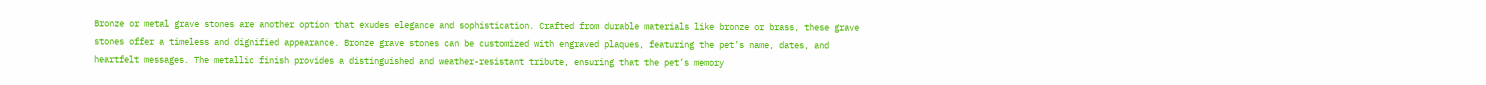Bronze or metal grave stones are another option that exudes elegance and sophistication. Crafted from durable materials like bronze or brass, these grave stones offer a timeless and dignified appearance. Bronze grave stones can be customized with engraved plaques, featuring the pet’s name, dates, and heartfelt messages. The metallic finish provides a distinguished and weather-resistant tribute, ensuring that the pet’s memory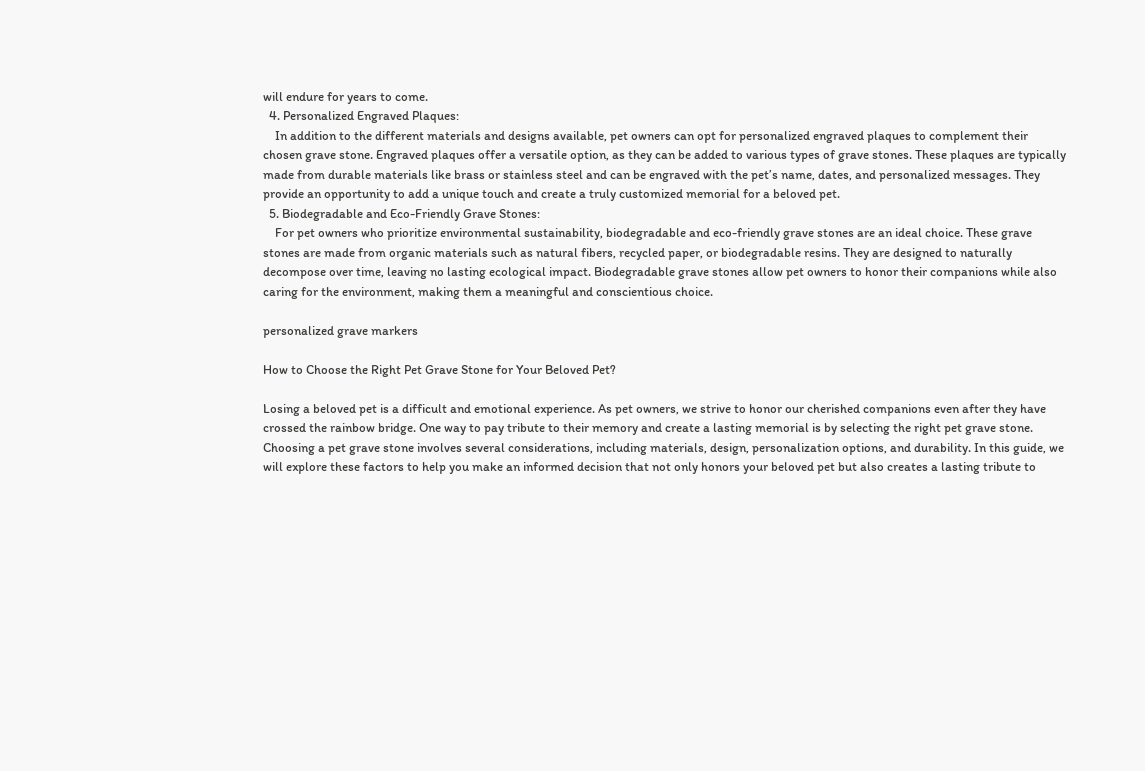will endure for years to come.
  4. Personalized Engraved Plaques:
    In addition to the different materials and designs available, pet owners can opt for personalized engraved plaques to complement their chosen grave stone. Engraved plaques offer a versatile option, as they can be added to various types of grave stones. These plaques are typically made from durable materials like brass or stainless steel and can be engraved with the pet’s name, dates, and personalized messages. They provide an opportunity to add a unique touch and create a truly customized memorial for a beloved pet.
  5. Biodegradable and Eco-Friendly Grave Stones:
    For pet owners who prioritize environmental sustainability, biodegradable and eco-friendly grave stones are an ideal choice. These grave stones are made from organic materials such as natural fibers, recycled paper, or biodegradable resins. They are designed to naturally decompose over time, leaving no lasting ecological impact. Biodegradable grave stones allow pet owners to honor their companions while also caring for the environment, making them a meaningful and conscientious choice.

personalized grave markers

How to Choose the Right Pet Grave Stone for Your Beloved Pet?

Losing a beloved pet is a difficult and emotional experience. As pet owners, we strive to honor our cherished companions even after they have crossed the rainbow bridge. One way to pay tribute to their memory and create a lasting memorial is by selecting the right pet grave stone. Choosing a pet grave stone involves several considerations, including materials, design, personalization options, and durability. In this guide, we will explore these factors to help you make an informed decision that not only honors your beloved pet but also creates a lasting tribute to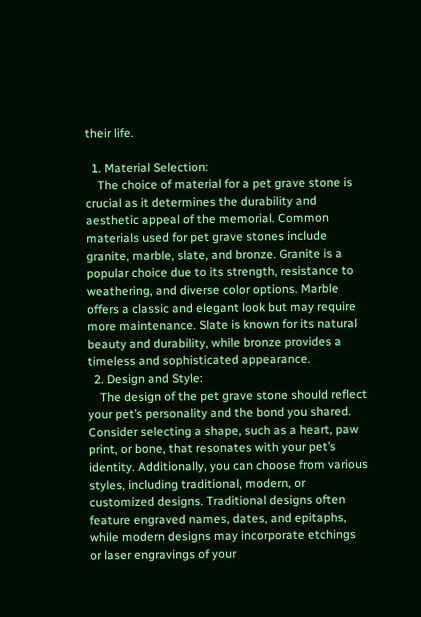their life.

  1. Material Selection:
    The choice of material for a pet grave stone is crucial as it determines the durability and aesthetic appeal of the memorial. Common materials used for pet grave stones include granite, marble, slate, and bronze. Granite is a popular choice due to its strength, resistance to weathering, and diverse color options. Marble offers a classic and elegant look but may require more maintenance. Slate is known for its natural beauty and durability, while bronze provides a timeless and sophisticated appearance.
  2. Design and Style:
    The design of the pet grave stone should reflect your pet’s personality and the bond you shared. Consider selecting a shape, such as a heart, paw print, or bone, that resonates with your pet’s identity. Additionally, you can choose from various styles, including traditional, modern, or customized designs. Traditional designs often feature engraved names, dates, and epitaphs, while modern designs may incorporate etchings or laser engravings of your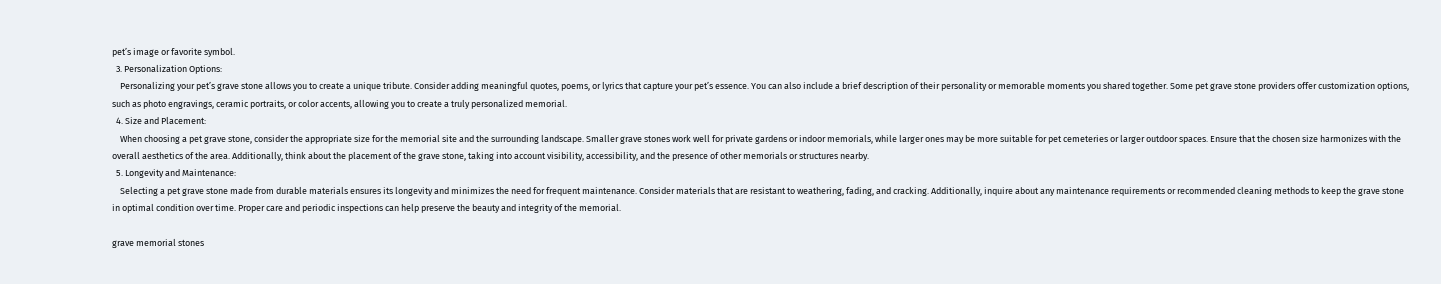pet’s image or favorite symbol.
  3. Personalization Options:
    Personalizing your pet’s grave stone allows you to create a unique tribute. Consider adding meaningful quotes, poems, or lyrics that capture your pet’s essence. You can also include a brief description of their personality or memorable moments you shared together. Some pet grave stone providers offer customization options, such as photo engravings, ceramic portraits, or color accents, allowing you to create a truly personalized memorial.
  4. Size and Placement:
    When choosing a pet grave stone, consider the appropriate size for the memorial site and the surrounding landscape. Smaller grave stones work well for private gardens or indoor memorials, while larger ones may be more suitable for pet cemeteries or larger outdoor spaces. Ensure that the chosen size harmonizes with the overall aesthetics of the area. Additionally, think about the placement of the grave stone, taking into account visibility, accessibility, and the presence of other memorials or structures nearby.
  5. Longevity and Maintenance:
    Selecting a pet grave stone made from durable materials ensures its longevity and minimizes the need for frequent maintenance. Consider materials that are resistant to weathering, fading, and cracking. Additionally, inquire about any maintenance requirements or recommended cleaning methods to keep the grave stone in optimal condition over time. Proper care and periodic inspections can help preserve the beauty and integrity of the memorial.

grave memorial stones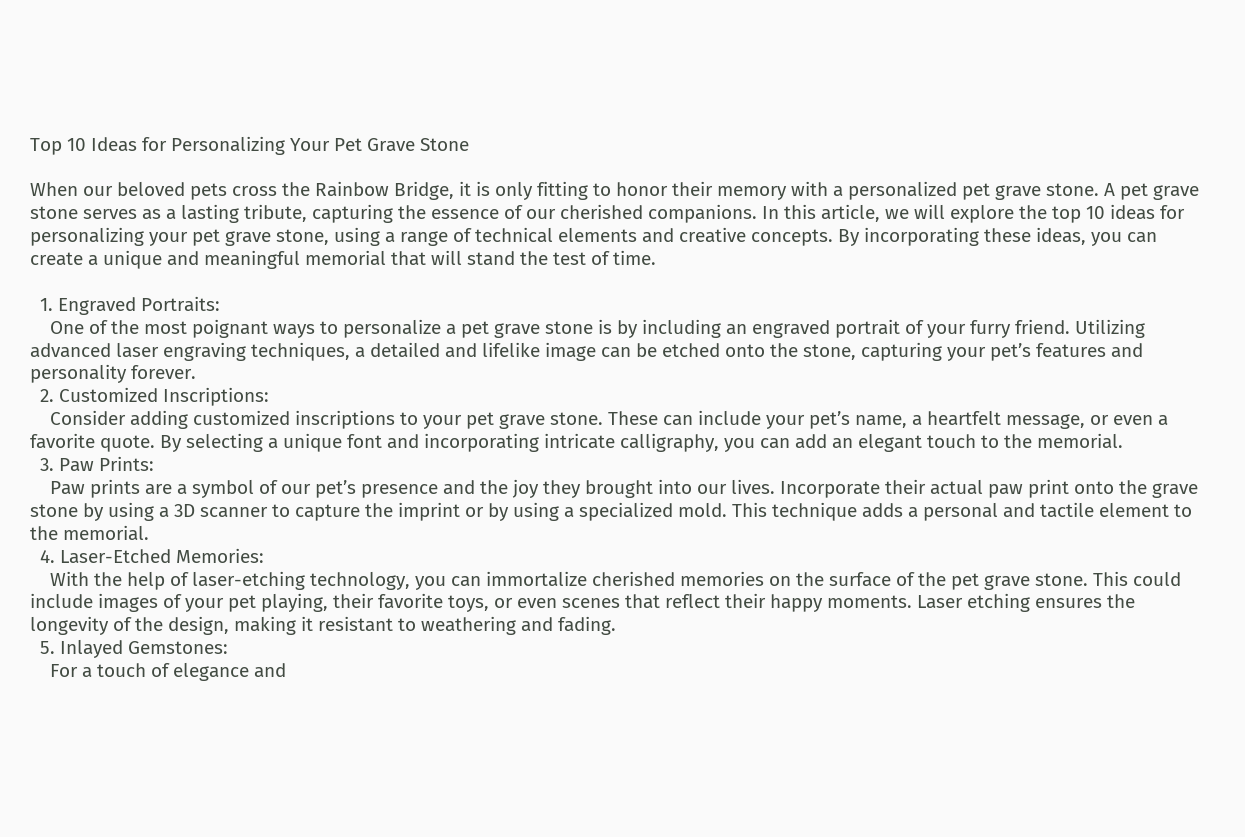Top 10 Ideas for Personalizing Your Pet Grave Stone

When our beloved pets cross the Rainbow Bridge, it is only fitting to honor their memory with a personalized pet grave stone. A pet grave stone serves as a lasting tribute, capturing the essence of our cherished companions. In this article, we will explore the top 10 ideas for personalizing your pet grave stone, using a range of technical elements and creative concepts. By incorporating these ideas, you can create a unique and meaningful memorial that will stand the test of time.

  1. Engraved Portraits:
    One of the most poignant ways to personalize a pet grave stone is by including an engraved portrait of your furry friend. Utilizing advanced laser engraving techniques, a detailed and lifelike image can be etched onto the stone, capturing your pet’s features and personality forever.
  2. Customized Inscriptions:
    Consider adding customized inscriptions to your pet grave stone. These can include your pet’s name, a heartfelt message, or even a favorite quote. By selecting a unique font and incorporating intricate calligraphy, you can add an elegant touch to the memorial.
  3. Paw Prints:
    Paw prints are a symbol of our pet’s presence and the joy they brought into our lives. Incorporate their actual paw print onto the grave stone by using a 3D scanner to capture the imprint or by using a specialized mold. This technique adds a personal and tactile element to the memorial.
  4. Laser-Etched Memories:
    With the help of laser-etching technology, you can immortalize cherished memories on the surface of the pet grave stone. This could include images of your pet playing, their favorite toys, or even scenes that reflect their happy moments. Laser etching ensures the longevity of the design, making it resistant to weathering and fading.
  5. Inlayed Gemstones:
    For a touch of elegance and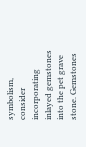symbolism, consider incorporating inlayed gemstones into the pet grave stone. Gemstones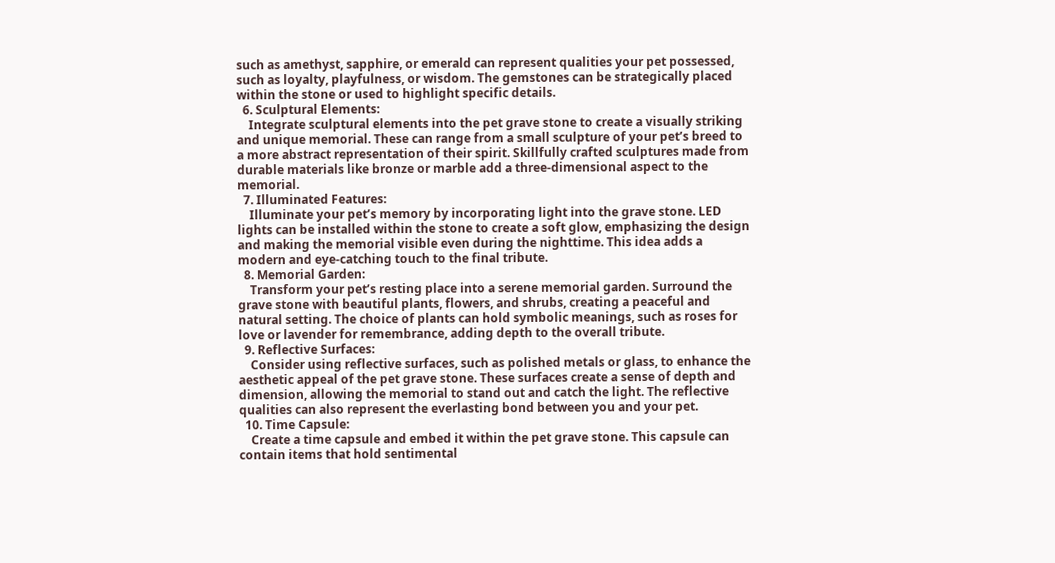such as amethyst, sapphire, or emerald can represent qualities your pet possessed, such as loyalty, playfulness, or wisdom. The gemstones can be strategically placed within the stone or used to highlight specific details.
  6. Sculptural Elements:
    Integrate sculptural elements into the pet grave stone to create a visually striking and unique memorial. These can range from a small sculpture of your pet’s breed to a more abstract representation of their spirit. Skillfully crafted sculptures made from durable materials like bronze or marble add a three-dimensional aspect to the memorial.
  7. Illuminated Features:
    Illuminate your pet’s memory by incorporating light into the grave stone. LED lights can be installed within the stone to create a soft glow, emphasizing the design and making the memorial visible even during the nighttime. This idea adds a modern and eye-catching touch to the final tribute.
  8. Memorial Garden:
    Transform your pet’s resting place into a serene memorial garden. Surround the grave stone with beautiful plants, flowers, and shrubs, creating a peaceful and natural setting. The choice of plants can hold symbolic meanings, such as roses for love or lavender for remembrance, adding depth to the overall tribute.
  9. Reflective Surfaces:
    Consider using reflective surfaces, such as polished metals or glass, to enhance the aesthetic appeal of the pet grave stone. These surfaces create a sense of depth and dimension, allowing the memorial to stand out and catch the light. The reflective qualities can also represent the everlasting bond between you and your pet.
  10. Time Capsule:
    Create a time capsule and embed it within the pet grave stone. This capsule can contain items that hold sentimental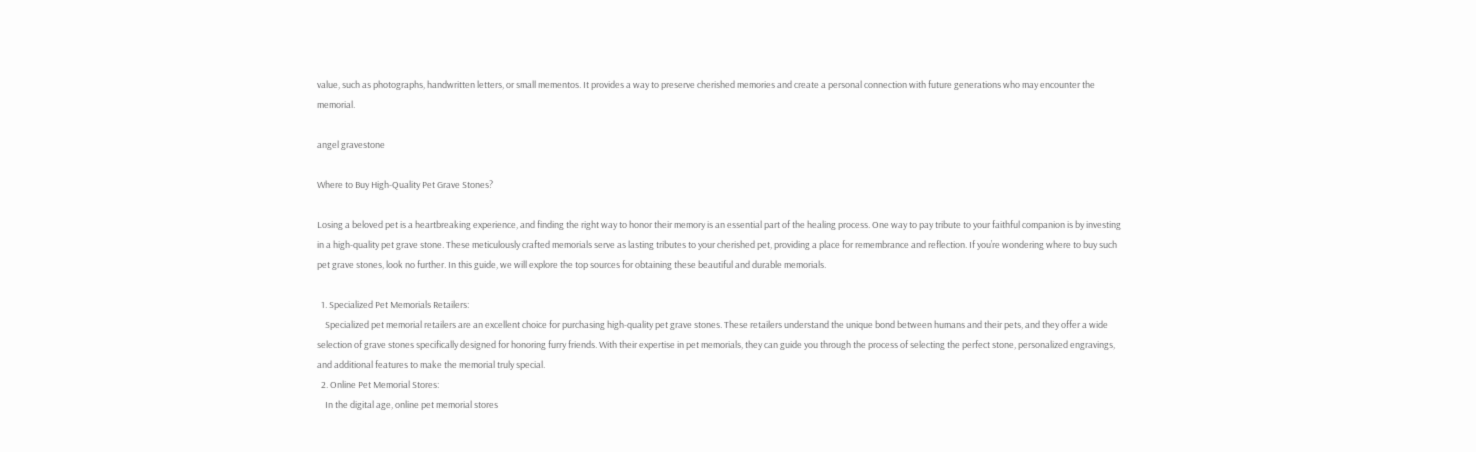value, such as photographs, handwritten letters, or small mementos. It provides a way to preserve cherished memories and create a personal connection with future generations who may encounter the memorial.

angel gravestone

Where to Buy High-Quality Pet Grave Stones?

Losing a beloved pet is a heartbreaking experience, and finding the right way to honor their memory is an essential part of the healing process. One way to pay tribute to your faithful companion is by investing in a high-quality pet grave stone. These meticulously crafted memorials serve as lasting tributes to your cherished pet, providing a place for remembrance and reflection. If you’re wondering where to buy such pet grave stones, look no further. In this guide, we will explore the top sources for obtaining these beautiful and durable memorials.

  1. Specialized Pet Memorials Retailers:
    Specialized pet memorial retailers are an excellent choice for purchasing high-quality pet grave stones. These retailers understand the unique bond between humans and their pets, and they offer a wide selection of grave stones specifically designed for honoring furry friends. With their expertise in pet memorials, they can guide you through the process of selecting the perfect stone, personalized engravings, and additional features to make the memorial truly special.
  2. Online Pet Memorial Stores:
    In the digital age, online pet memorial stores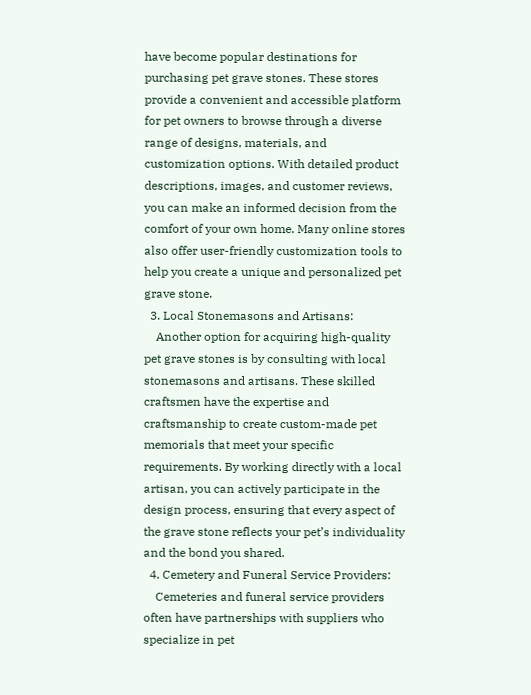have become popular destinations for purchasing pet grave stones. These stores provide a convenient and accessible platform for pet owners to browse through a diverse range of designs, materials, and customization options. With detailed product descriptions, images, and customer reviews, you can make an informed decision from the comfort of your own home. Many online stores also offer user-friendly customization tools to help you create a unique and personalized pet grave stone.
  3. Local Stonemasons and Artisans:
    Another option for acquiring high-quality pet grave stones is by consulting with local stonemasons and artisans. These skilled craftsmen have the expertise and craftsmanship to create custom-made pet memorials that meet your specific requirements. By working directly with a local artisan, you can actively participate in the design process, ensuring that every aspect of the grave stone reflects your pet’s individuality and the bond you shared.
  4. Cemetery and Funeral Service Providers:
    Cemeteries and funeral service providers often have partnerships with suppliers who specialize in pet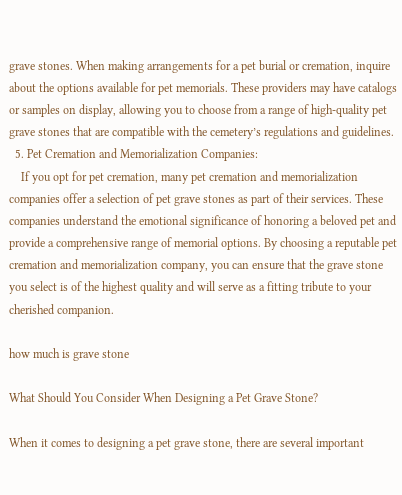grave stones. When making arrangements for a pet burial or cremation, inquire about the options available for pet memorials. These providers may have catalogs or samples on display, allowing you to choose from a range of high-quality pet grave stones that are compatible with the cemetery’s regulations and guidelines.
  5. Pet Cremation and Memorialization Companies:
    If you opt for pet cremation, many pet cremation and memorialization companies offer a selection of pet grave stones as part of their services. These companies understand the emotional significance of honoring a beloved pet and provide a comprehensive range of memorial options. By choosing a reputable pet cremation and memorialization company, you can ensure that the grave stone you select is of the highest quality and will serve as a fitting tribute to your cherished companion.

how much is grave stone

What Should You Consider When Designing a Pet Grave Stone?

When it comes to designing a pet grave stone, there are several important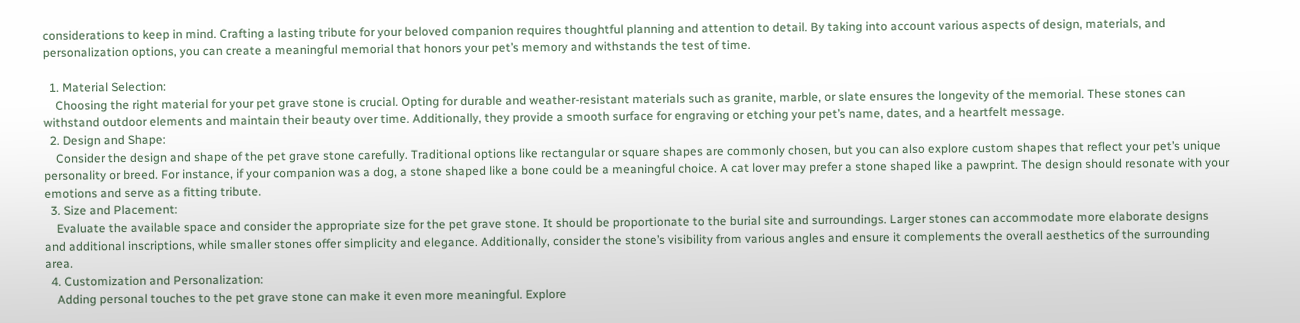considerations to keep in mind. Crafting a lasting tribute for your beloved companion requires thoughtful planning and attention to detail. By taking into account various aspects of design, materials, and personalization options, you can create a meaningful memorial that honors your pet’s memory and withstands the test of time.

  1. Material Selection:
    Choosing the right material for your pet grave stone is crucial. Opting for durable and weather-resistant materials such as granite, marble, or slate ensures the longevity of the memorial. These stones can withstand outdoor elements and maintain their beauty over time. Additionally, they provide a smooth surface for engraving or etching your pet’s name, dates, and a heartfelt message.
  2. Design and Shape:
    Consider the design and shape of the pet grave stone carefully. Traditional options like rectangular or square shapes are commonly chosen, but you can also explore custom shapes that reflect your pet’s unique personality or breed. For instance, if your companion was a dog, a stone shaped like a bone could be a meaningful choice. A cat lover may prefer a stone shaped like a pawprint. The design should resonate with your emotions and serve as a fitting tribute.
  3. Size and Placement:
    Evaluate the available space and consider the appropriate size for the pet grave stone. It should be proportionate to the burial site and surroundings. Larger stones can accommodate more elaborate designs and additional inscriptions, while smaller stones offer simplicity and elegance. Additionally, consider the stone’s visibility from various angles and ensure it complements the overall aesthetics of the surrounding area.
  4. Customization and Personalization:
    Adding personal touches to the pet grave stone can make it even more meaningful. Explore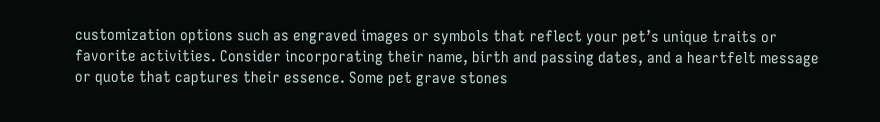customization options such as engraved images or symbols that reflect your pet’s unique traits or favorite activities. Consider incorporating their name, birth and passing dates, and a heartfelt message or quote that captures their essence. Some pet grave stones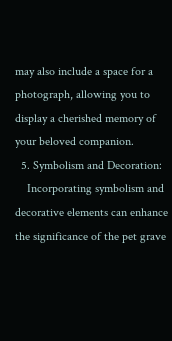may also include a space for a photograph, allowing you to display a cherished memory of your beloved companion.
  5. Symbolism and Decoration:
    Incorporating symbolism and decorative elements can enhance the significance of the pet grave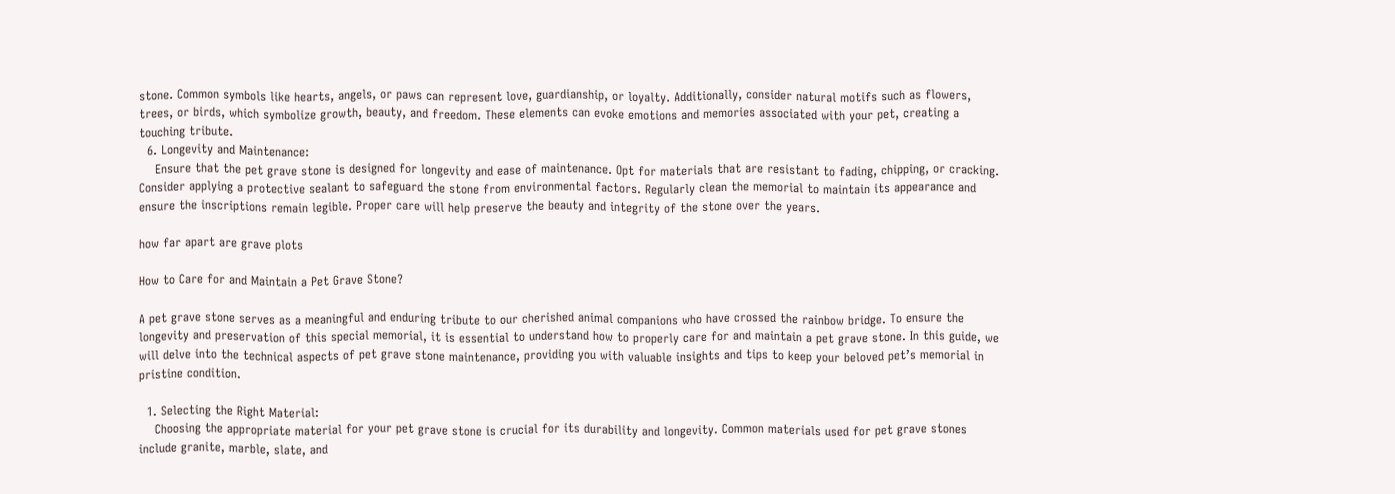stone. Common symbols like hearts, angels, or paws can represent love, guardianship, or loyalty. Additionally, consider natural motifs such as flowers, trees, or birds, which symbolize growth, beauty, and freedom. These elements can evoke emotions and memories associated with your pet, creating a touching tribute.
  6. Longevity and Maintenance:
    Ensure that the pet grave stone is designed for longevity and ease of maintenance. Opt for materials that are resistant to fading, chipping, or cracking. Consider applying a protective sealant to safeguard the stone from environmental factors. Regularly clean the memorial to maintain its appearance and ensure the inscriptions remain legible. Proper care will help preserve the beauty and integrity of the stone over the years.

how far apart are grave plots

How to Care for and Maintain a Pet Grave Stone?

A pet grave stone serves as a meaningful and enduring tribute to our cherished animal companions who have crossed the rainbow bridge. To ensure the longevity and preservation of this special memorial, it is essential to understand how to properly care for and maintain a pet grave stone. In this guide, we will delve into the technical aspects of pet grave stone maintenance, providing you with valuable insights and tips to keep your beloved pet’s memorial in pristine condition.

  1. Selecting the Right Material:
    Choosing the appropriate material for your pet grave stone is crucial for its durability and longevity. Common materials used for pet grave stones include granite, marble, slate, and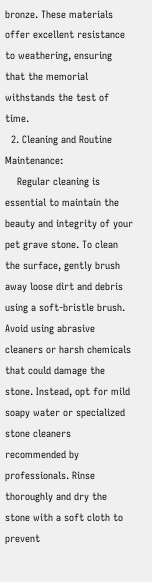bronze. These materials offer excellent resistance to weathering, ensuring that the memorial withstands the test of time.
  2. Cleaning and Routine Maintenance:
    Regular cleaning is essential to maintain the beauty and integrity of your pet grave stone. To clean the surface, gently brush away loose dirt and debris using a soft-bristle brush. Avoid using abrasive cleaners or harsh chemicals that could damage the stone. Instead, opt for mild soapy water or specialized stone cleaners recommended by professionals. Rinse thoroughly and dry the stone with a soft cloth to prevent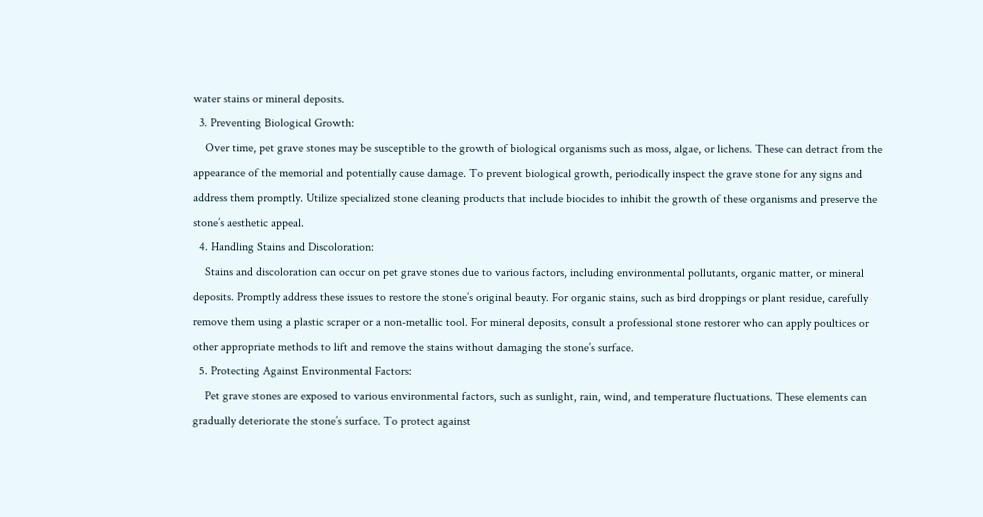water stains or mineral deposits.
  3. Preventing Biological Growth:
    Over time, pet grave stones may be susceptible to the growth of biological organisms such as moss, algae, or lichens. These can detract from the appearance of the memorial and potentially cause damage. To prevent biological growth, periodically inspect the grave stone for any signs and address them promptly. Utilize specialized stone cleaning products that include biocides to inhibit the growth of these organisms and preserve the stone’s aesthetic appeal.
  4. Handling Stains and Discoloration:
    Stains and discoloration can occur on pet grave stones due to various factors, including environmental pollutants, organic matter, or mineral deposits. Promptly address these issues to restore the stone’s original beauty. For organic stains, such as bird droppings or plant residue, carefully remove them using a plastic scraper or a non-metallic tool. For mineral deposits, consult a professional stone restorer who can apply poultices or other appropriate methods to lift and remove the stains without damaging the stone’s surface.
  5. Protecting Against Environmental Factors:
    Pet grave stones are exposed to various environmental factors, such as sunlight, rain, wind, and temperature fluctuations. These elements can gradually deteriorate the stone’s surface. To protect against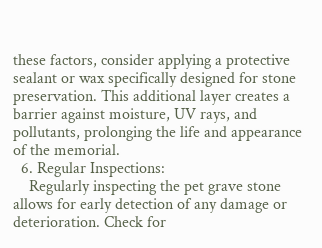these factors, consider applying a protective sealant or wax specifically designed for stone preservation. This additional layer creates a barrier against moisture, UV rays, and pollutants, prolonging the life and appearance of the memorial.
  6. Regular Inspections:
    Regularly inspecting the pet grave stone allows for early detection of any damage or deterioration. Check for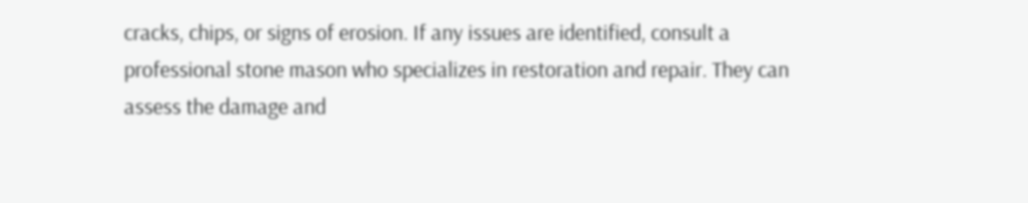cracks, chips, or signs of erosion. If any issues are identified, consult a professional stone mason who specializes in restoration and repair. They can assess the damage and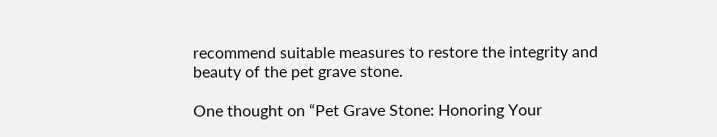recommend suitable measures to restore the integrity and beauty of the pet grave stone.

One thought on “Pet Grave Stone: Honoring Your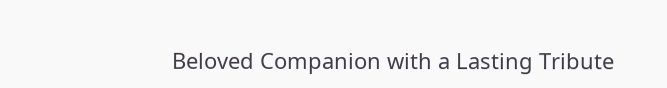Beloved Companion with a Lasting Tribute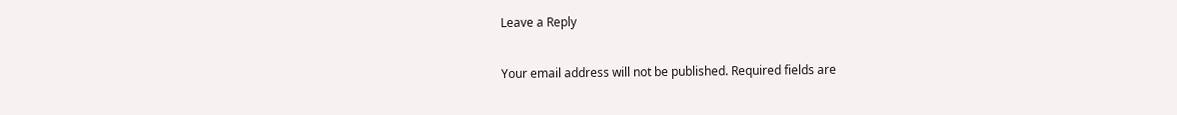Leave a Reply

Your email address will not be published. Required fields are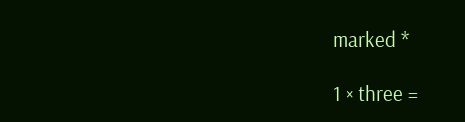marked *

1 × three =